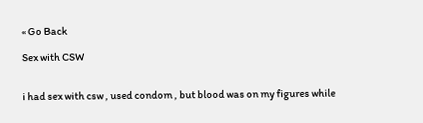« Go Back

Sex with CSW


i had sex with csw , used condom , but blood was on my figures while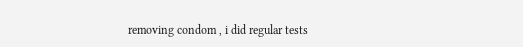removing condom , i did regular tests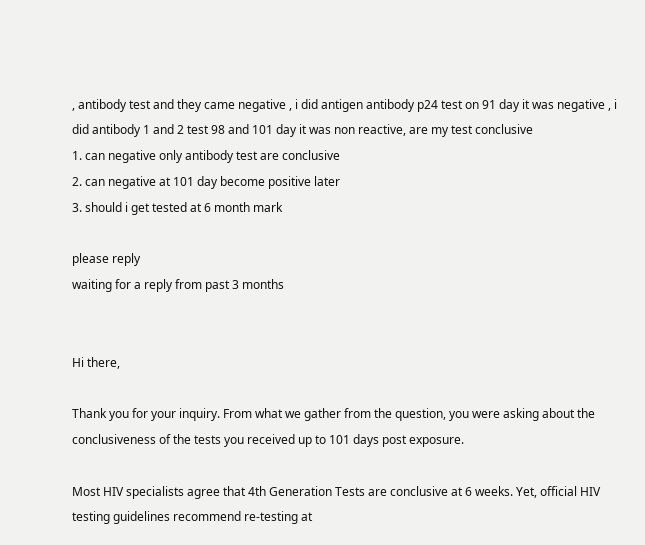, antibody test and they came negative , i did antigen antibody p24 test on 91 day it was negative , i did antibody 1 and 2 test 98 and 101 day it was non reactive, are my test conclusive
1. can negative only antibody test are conclusive
2. can negative at 101 day become positive later
3. should i get tested at 6 month mark

please reply
waiting for a reply from past 3 months


Hi there,

Thank you for your inquiry. From what we gather from the question, you were asking about the conclusiveness of the tests you received up to 101 days post exposure.

Most HIV specialists agree that 4th Generation Tests are conclusive at 6 weeks. Yet, official HIV testing guidelines recommend re-testing at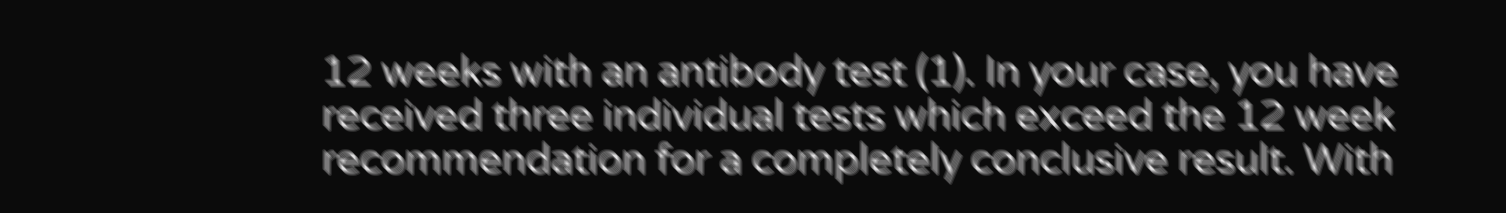12 weeks with an antibody test (1). In your case, you have received three individual tests which exceed the 12 week recommendation for a completely conclusive result. With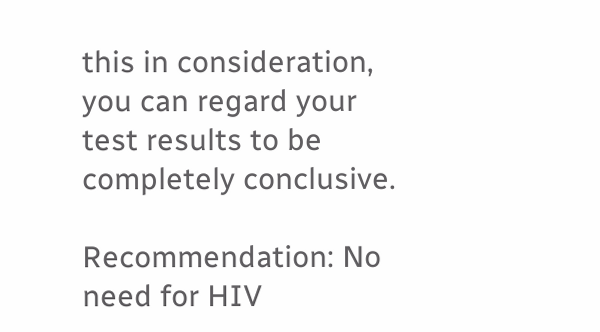this in consideration, you can regard your test results to be completely conclusive.

Recommendation: No need for HIV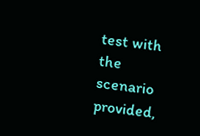test with the scenario provided,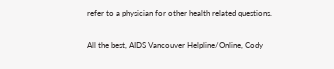refer to a physician for other health related questions.

All the best, AIDS Vancouver Helpline/Online, Cody